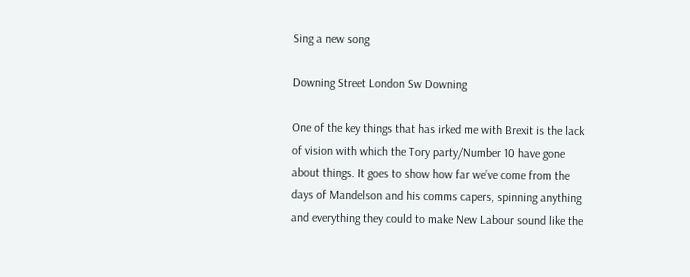Sing a new song

Downing Street London Sw Downing

One of the key things that has irked me with Brexit is the lack of vision with which the Tory party/Number 10 have gone about things. It goes to show how far we’ve come from the days of Mandelson and his comms capers, spinning anything and everything they could to make New Labour sound like the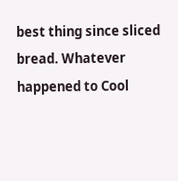best thing since sliced bread. Whatever happened to Cool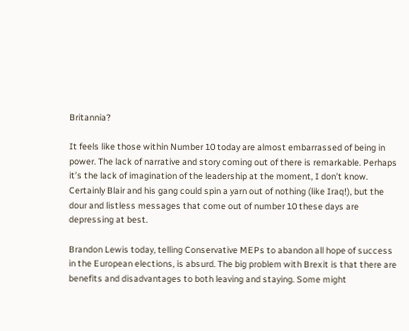Britannia?

It feels like those within Number 10 today are almost embarrassed of being in power. The lack of narrative and story coming out of there is remarkable. Perhaps it’s the lack of imagination of the leadership at the moment, I don’t know. Certainly Blair and his gang could spin a yarn out of nothing (like Iraq!), but the dour and listless messages that come out of number 10 these days are depressing at best.

Brandon Lewis today, telling Conservative MEPs to abandon all hope of success in the European elections, is absurd. The big problem with Brexit is that there are benefits and disadvantages to both leaving and staying. Some might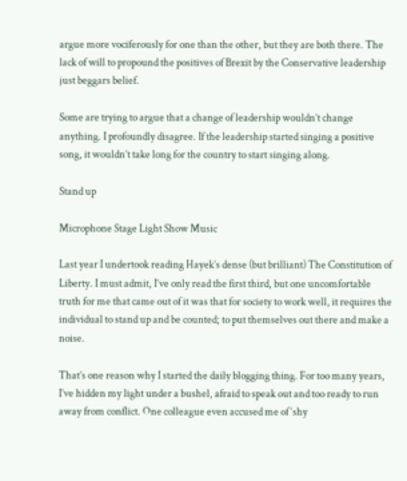argue more vociferously for one than the other, but they are both there. The lack of will to propound the positives of Brexit by the Conservative leadership just beggars belief.

Some are trying to argue that a change of leadership wouldn’t change anything. I profoundly disagree. If the leadership started singing a positive song, it wouldn’t take long for the country to start singing along.

Stand up

Microphone Stage Light Show Music

Last year I undertook reading Hayek’s dense (but brilliant) The Constitution of Liberty. I must admit, I’ve only read the first third, but one uncomfortable truth for me that came out of it was that for society to work well, it requires the individual to stand up and be counted; to put themselves out there and make a noise.

That’s one reason why I started the daily blogging thing. For too many years, I’ve hidden my light under a bushel, afraid to speak out and too ready to run away from conflict. One colleague even accused me of ‘shy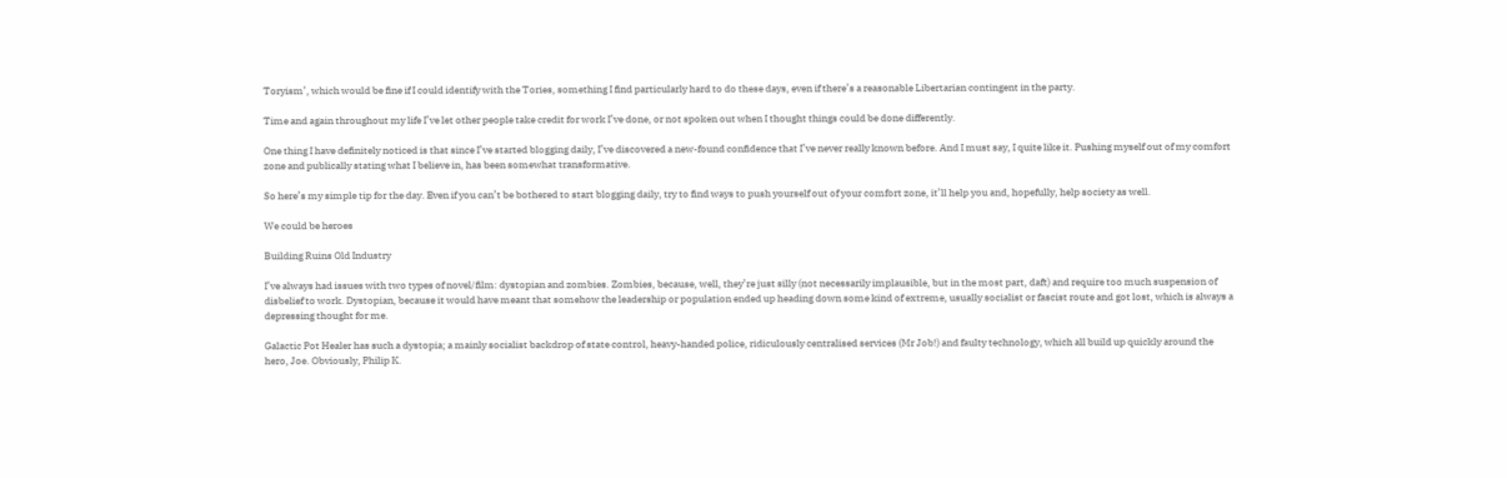Toryism’, which would be fine if I could identify with the Tories, something I find particularly hard to do these days, even if there’s a reasonable Libertarian contingent in the party.

Time and again throughout my life I’ve let other people take credit for work I’ve done, or not spoken out when I thought things could be done differently.

One thing I have definitely noticed is that since I’ve started blogging daily, I’ve discovered a new-found confidence that I’ve never really known before. And I must say, I quite like it. Pushing myself out of my comfort zone and publically stating what I believe in, has been somewhat transformative.

So here’s my simple tip for the day. Even if you can’t be bothered to start blogging daily, try to find ways to push yourself out of your comfort zone, it’ll help you and, hopefully, help society as well.

We could be heroes

Building Ruins Old Industry

I’ve always had issues with two types of novel/film: dystopian and zombies. Zombies, because, well, they’re just silly (not necessarily implausible, but in the most part, daft) and require too much suspension of disbelief to work. Dystopian, because it would have meant that somehow the leadership or population ended up heading down some kind of extreme, usually socialist or fascist route and got lost, which is always a depressing thought for me.

Galactic Pot Healer has such a dystopia; a mainly socialist backdrop of state control, heavy-handed police, ridiculously centralised services (Mr Job!) and faulty technology, which all build up quickly around the hero, Joe. Obviously, Philip K.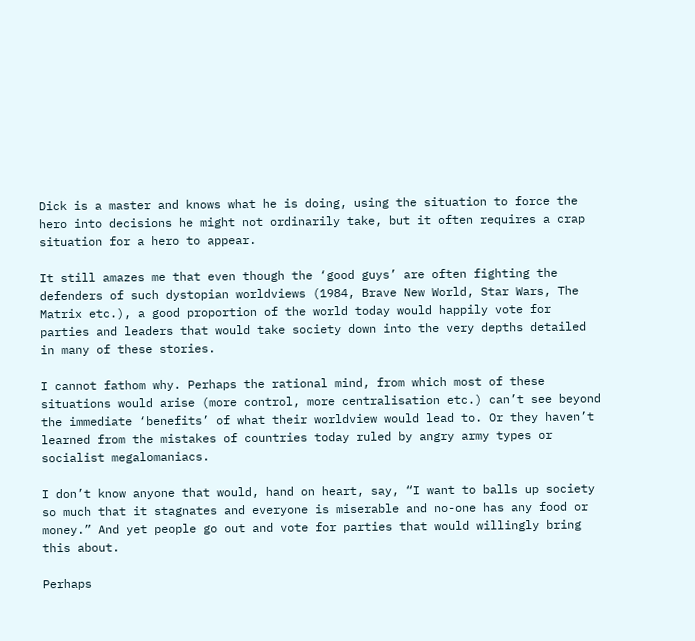Dick is a master and knows what he is doing, using the situation to force the hero into decisions he might not ordinarily take, but it often requires a crap situation for a hero to appear.

It still amazes me that even though the ‘good guys’ are often fighting the defenders of such dystopian worldviews (1984, Brave New World, Star Wars, The Matrix etc.), a good proportion of the world today would happily vote for parties and leaders that would take society down into the very depths detailed in many of these stories.

I cannot fathom why. Perhaps the rational mind, from which most of these situations would arise (more control, more centralisation etc.) can’t see beyond the immediate ‘benefits’ of what their worldview would lead to. Or they haven’t learned from the mistakes of countries today ruled by angry army types or socialist megalomaniacs.

I don’t know anyone that would, hand on heart, say, “I want to balls up society so much that it stagnates and everyone is miserable and no-one has any food or money.” And yet people go out and vote for parties that would willingly bring this about.

Perhaps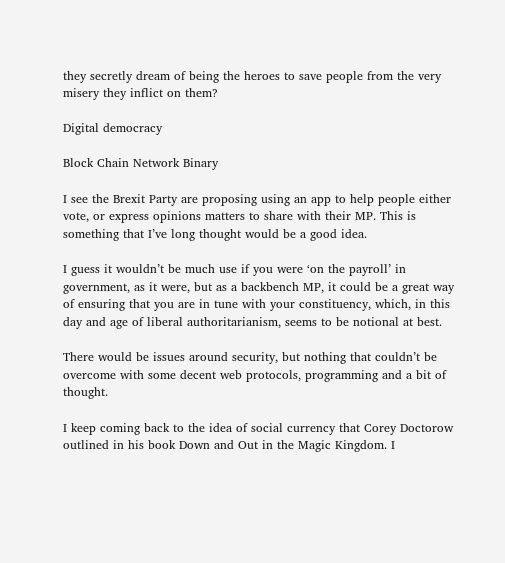they secretly dream of being the heroes to save people from the very misery they inflict on them?

Digital democracy

Block Chain Network Binary

I see the Brexit Party are proposing using an app to help people either vote, or express opinions matters to share with their MP. This is something that I’ve long thought would be a good idea.

I guess it wouldn’t be much use if you were ‘on the payroll’ in government, as it were, but as a backbench MP, it could be a great way of ensuring that you are in tune with your constituency, which, in this day and age of liberal authoritarianism, seems to be notional at best.

There would be issues around security, but nothing that couldn’t be overcome with some decent web protocols, programming and a bit of thought.

I keep coming back to the idea of social currency that Corey Doctorow outlined in his book Down and Out in the Magic Kingdom. I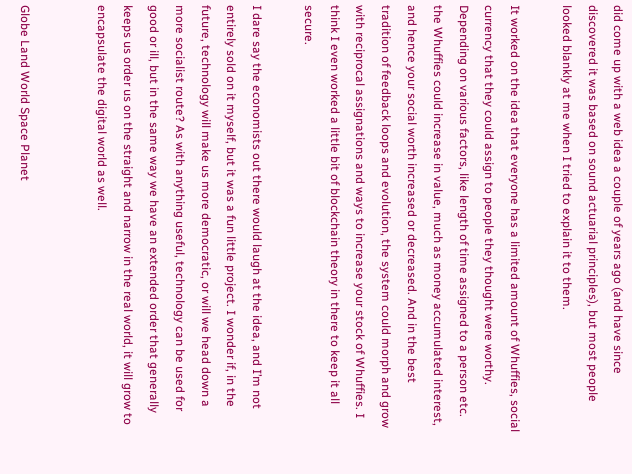did come up with a web idea a couple of years ago (and have since discovered it was based on sound actuarial principles), but most people looked blankly at me when I tried to explain it to them.

It worked on the idea that everyone has a limited amount of Whuffies, social currency that they could assign to people they thought were worthy. Depending on various factors, like length of time assigned to a person etc. the Whuffies could increase in value, much as money accumulated interest, and hence your social worth increased or decreased. And in the best tradition of feedback loops and evolution, the system could morph and grow with reciprocal assignations and ways to increase your stock of Whuffies. I think I even worked a little bit of blockchain theory in there to keep it all secure.

I dare say the economists out there would laugh at the idea, and I’m not entirely sold on it myself, but it was a fun little project. I wonder if, in the future, technology will make us more democratic, or will we head down a more socialist route? As with anything useful, technology can be used for good or ill, but in the same way we have an extended order that generally keeps us order us on the straight and narrow in the real world, it will grow to encapsulate the digital world as well.


Globe Land World Space Planet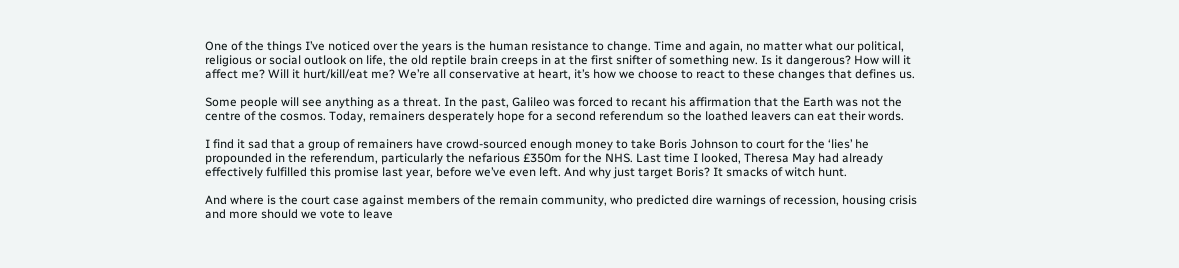One of the things I’ve noticed over the years is the human resistance to change. Time and again, no matter what our political, religious or social outlook on life, the old reptile brain creeps in at the first snifter of something new. Is it dangerous? How will it affect me? Will it hurt/kill/eat me? We’re all conservative at heart, it’s how we choose to react to these changes that defines us.

Some people will see anything as a threat. In the past, Galileo was forced to recant his affirmation that the Earth was not the centre of the cosmos. Today, remainers desperately hope for a second referendum so the loathed leavers can eat their words.

I find it sad that a group of remainers have crowd-sourced enough money to take Boris Johnson to court for the ‘lies’ he propounded in the referendum, particularly the nefarious £350m for the NHS. Last time I looked, Theresa May had already effectively fulfilled this promise last year, before we’ve even left. And why just target Boris? It smacks of witch hunt.

And where is the court case against members of the remain community, who predicted dire warnings of recession, housing crisis and more should we vote to leave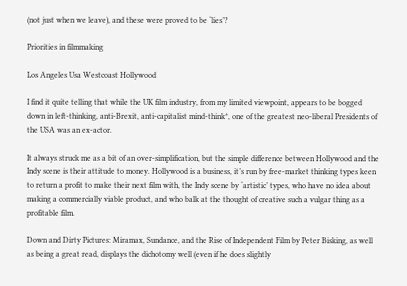(not just when we leave), and these were proved to be ‘lies’?

Priorities in filmmaking

Los Angeles Usa Westcoast Hollywood

I find it quite telling that while the UK film industry, from my limited viewpoint, appears to be bogged down in left-thinking, anti-Brexit, anti-capitalist mind-think*, one of the greatest neo-liberal Presidents of the USA was an ex-actor.

It always struck me as a bit of an over-simplification, but the simple difference between Hollywood and the Indy scene is their attitude to money. Hollywood is a business, it’s run by free-market thinking types keen to return a profit to make their next film with, the Indy scene by ‘artistic’ types, who have no idea about making a commercially viable product, and who balk at the thought of creative such a vulgar thing as a profitable film.

Down and Dirty Pictures: Miramax, Sundance, and the Rise of Independent Film by Peter Bisking, as well as being a great read, displays the dichotomy well (even if he does slightly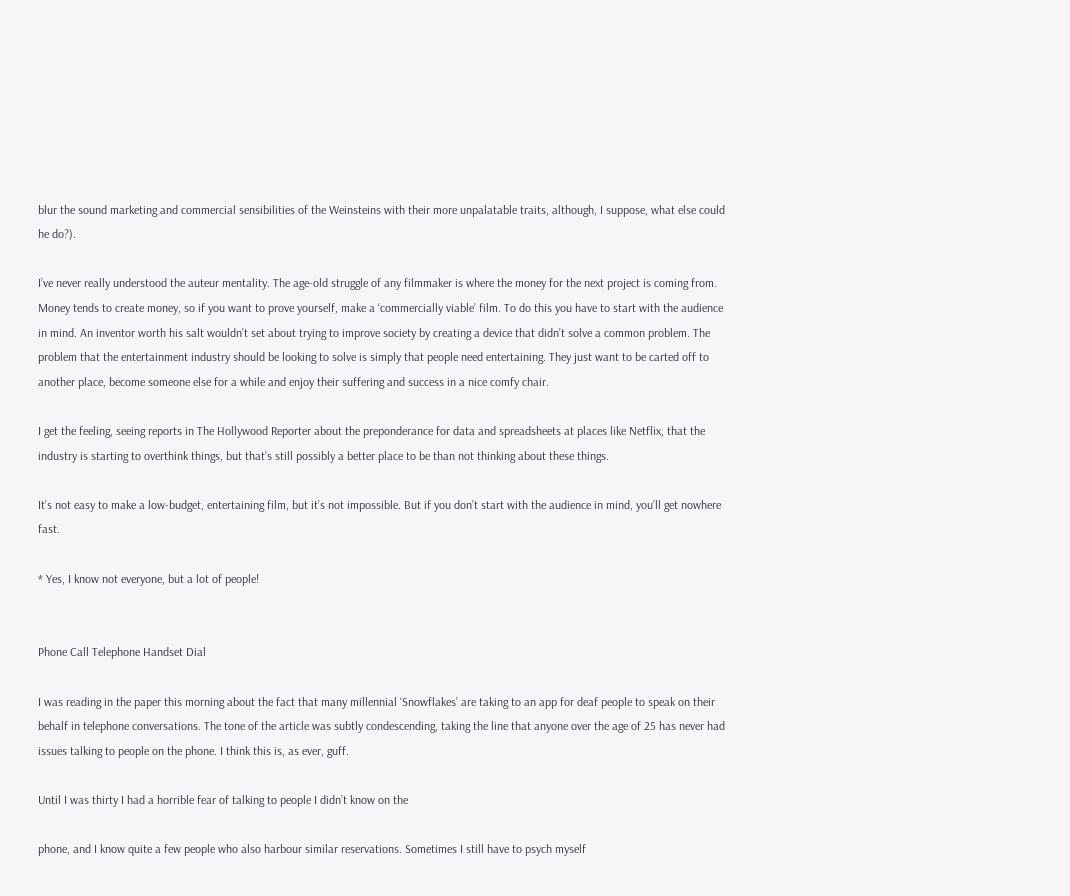blur the sound marketing and commercial sensibilities of the Weinsteins with their more unpalatable traits, although, I suppose, what else could he do?).

I’ve never really understood the auteur mentality. The age-old struggle of any filmmaker is where the money for the next project is coming from. Money tends to create money, so if you want to prove yourself, make a ‘commercially viable’ film. To do this you have to start with the audience in mind. An inventor worth his salt wouldn’t set about trying to improve society by creating a device that didn’t solve a common problem. The problem that the entertainment industry should be looking to solve is simply that people need entertaining. They just want to be carted off to another place, become someone else for a while and enjoy their suffering and success in a nice comfy chair.

I get the feeling, seeing reports in The Hollywood Reporter about the preponderance for data and spreadsheets at places like Netflix, that the industry is starting to overthink things, but that’s still possibly a better place to be than not thinking about these things.

It’s not easy to make a low-budget, entertaining film, but it’s not impossible. But if you don’t start with the audience in mind, you’ll get nowhere fast.

* Yes, I know not everyone, but a lot of people!


Phone Call Telephone Handset Dial

I was reading in the paper this morning about the fact that many millennial ‘Snowflakes’ are taking to an app for deaf people to speak on their behalf in telephone conversations. The tone of the article was subtly condescending, taking the line that anyone over the age of 25 has never had issues talking to people on the phone. I think this is, as ever, guff.

Until I was thirty I had a horrible fear of talking to people I didn’t know on the

phone, and I know quite a few people who also harbour similar reservations. Sometimes I still have to psych myself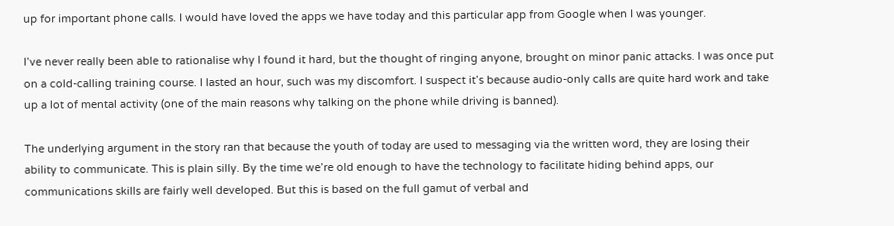up for important phone calls. I would have loved the apps we have today and this particular app from Google when I was younger.

I’ve never really been able to rationalise why I found it hard, but the thought of ringing anyone, brought on minor panic attacks. I was once put on a cold-calling training course. I lasted an hour, such was my discomfort. I suspect it’s because audio-only calls are quite hard work and take up a lot of mental activity (one of the main reasons why talking on the phone while driving is banned).

The underlying argument in the story ran that because the youth of today are used to messaging via the written word, they are losing their ability to communicate. This is plain silly. By the time we’re old enough to have the technology to facilitate hiding behind apps, our communications skills are fairly well developed. But this is based on the full gamut of verbal and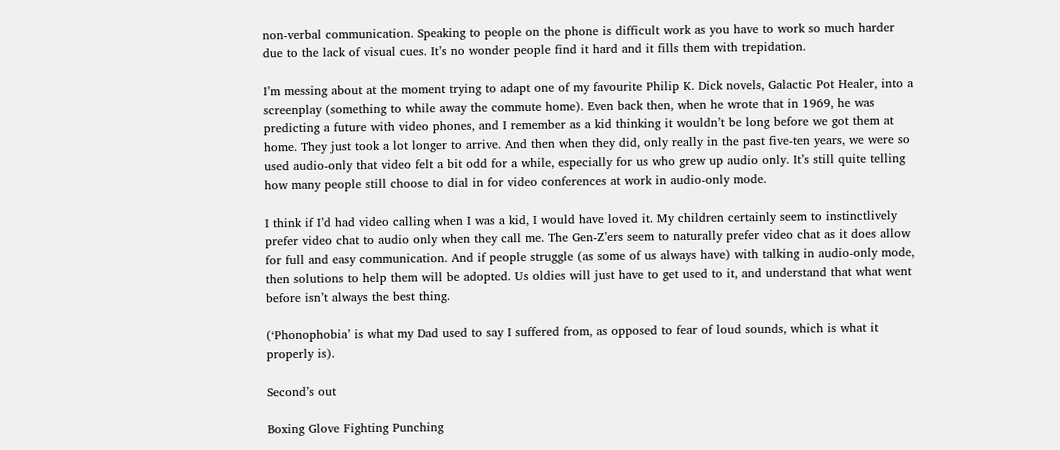non-verbal communication. Speaking to people on the phone is difficult work as you have to work so much harder due to the lack of visual cues. It’s no wonder people find it hard and it fills them with trepidation.

I’m messing about at the moment trying to adapt one of my favourite Philip K. Dick novels, Galactic Pot Healer, into a screenplay (something to while away the commute home). Even back then, when he wrote that in 1969, he was predicting a future with video phones, and I remember as a kid thinking it wouldn’t be long before we got them at home. They just took a lot longer to arrive. And then when they did, only really in the past five-ten years, we were so used audio-only that video felt a bit odd for a while, especially for us who grew up audio only. It’s still quite telling how many people still choose to dial in for video conferences at work in audio-only mode.

I think if I’d had video calling when I was a kid, I would have loved it. My children certainly seem to instinctlively prefer video chat to audio only when they call me. The Gen-Z’ers seem to naturally prefer video chat as it does allow for full and easy communication. And if people struggle (as some of us always have) with talking in audio-only mode, then solutions to help them will be adopted. Us oldies will just have to get used to it, and understand that what went before isn’t always the best thing.

(‘Phonophobia’ is what my Dad used to say I suffered from, as opposed to fear of loud sounds, which is what it properly is).

Second’s out

Boxing Glove Fighting Punching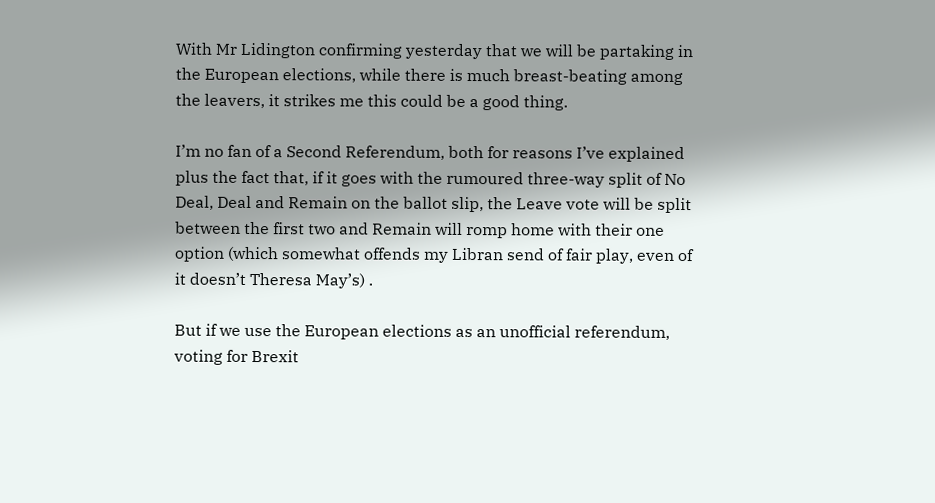With Mr Lidington confirming yesterday that we will be partaking in the European elections, while there is much breast-beating among the leavers, it strikes me this could be a good thing.

I’m no fan of a Second Referendum, both for reasons I’ve explained plus the fact that, if it goes with the rumoured three-way split of No Deal, Deal and Remain on the ballot slip, the Leave vote will be split between the first two and Remain will romp home with their one option (which somewhat offends my Libran send of fair play, even of it doesn’t Theresa May’s) .

But if we use the European elections as an unofficial referendum, voting for Brexit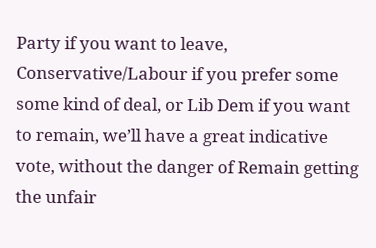Party if you want to leave, Conservative/Labour if you prefer some some kind of deal, or Lib Dem if you want to remain, we’ll have a great indicative vote, without the danger of Remain getting the unfair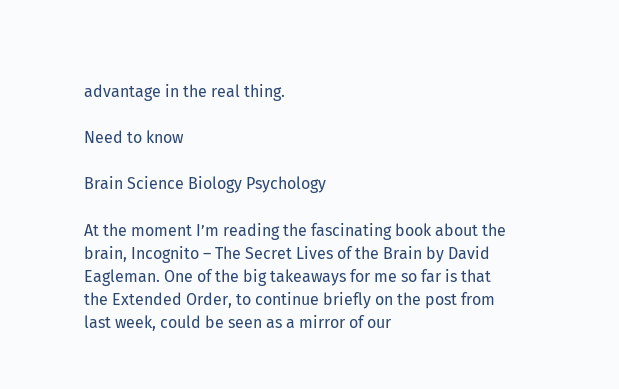advantage in the real thing.

Need to know

Brain Science Biology Psychology

At the moment I’m reading the fascinating book about the brain, Incognito – The Secret Lives of the Brain by David Eagleman. One of the big takeaways for me so far is that the Extended Order, to continue briefly on the post from last week, could be seen as a mirror of our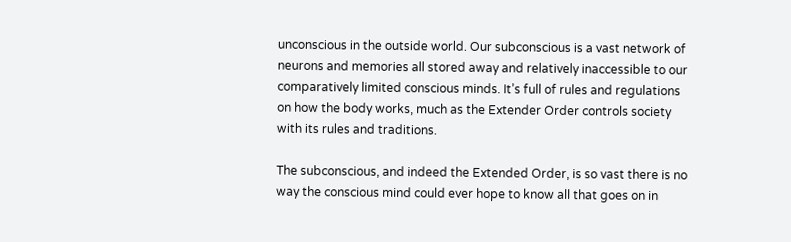unconscious in the outside world. Our subconscious is a vast network of neurons and memories all stored away and relatively inaccessible to our comparatively limited conscious minds. It’s full of rules and regulations on how the body works, much as the Extender Order controls society with its rules and traditions.

The subconscious, and indeed the Extended Order, is so vast there is no way the conscious mind could ever hope to know all that goes on in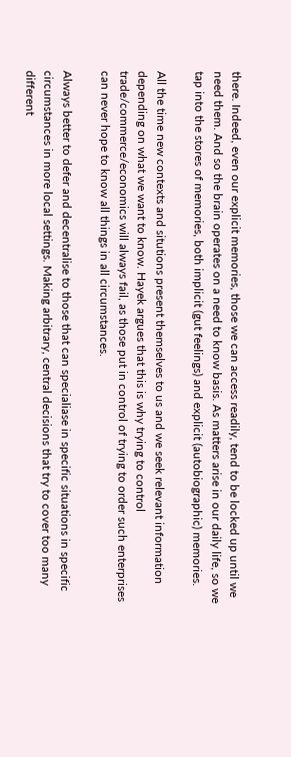there. Indeed, even our explicit memories, those we can access readily, tend to be locked up until we need them. And so the brain operates on a need to know basis. As matters arise in our daily life, so we tap into the stores of memories, both implicit (gut feelings) and explicit (autobiographic) memories.

All the time new contexts and situtions present themselves to us and we seek relevant information depending on what we want to know. Hayek argues that this is why trying to control trade/commerce/economics will always fail, as those put in control of trying to order such enterprises can never hope to know all things in all circumstances.

Always better to defer and decentralise to those that can specialiase in specific situations in specific circumstances in more local settings. Making arbitrary, central decisions that try to cover too many different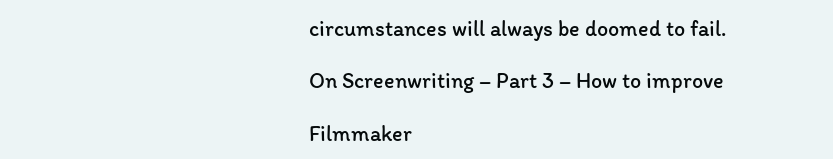circumstances will always be doomed to fail.

On Screenwriting – Part 3 – How to improve

Filmmaker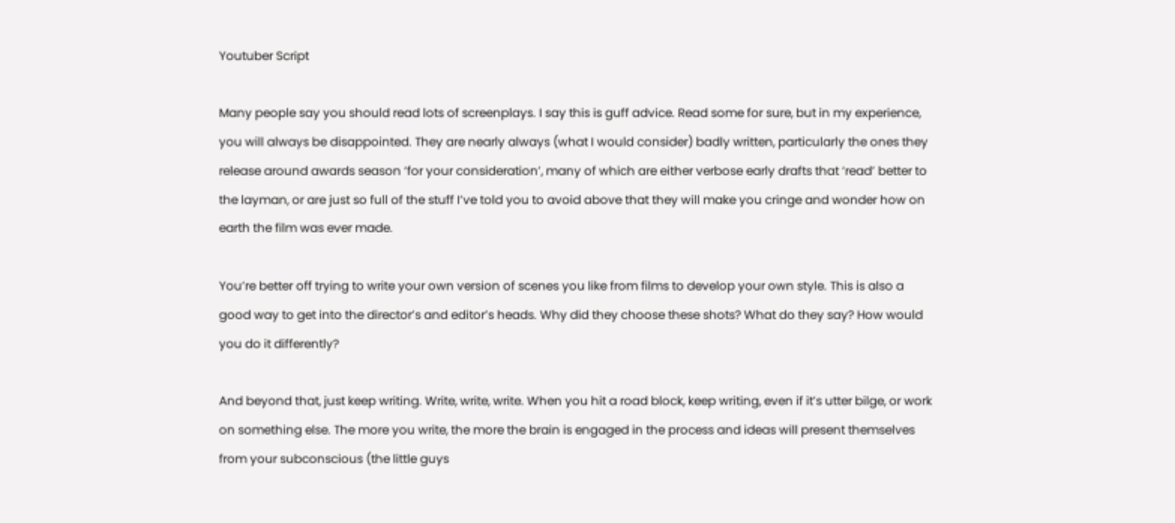Youtuber Script

Many people say you should read lots of screenplays. I say this is guff advice. Read some for sure, but in my experience, you will always be disappointed. They are nearly always (what I would consider) badly written, particularly the ones they release around awards season ‘for your consideration’, many of which are either verbose early drafts that ‘read’ better to the layman, or are just so full of the stuff I’ve told you to avoid above that they will make you cringe and wonder how on earth the film was ever made.

You’re better off trying to write your own version of scenes you like from films to develop your own style. This is also a good way to get into the director’s and editor’s heads. Why did they choose these shots? What do they say? How would you do it differently?

And beyond that, just keep writing. Write, write, write. When you hit a road block, keep writing, even if it’s utter bilge, or work on something else. The more you write, the more the brain is engaged in the process and ideas will present themselves from your subconscious (the little guys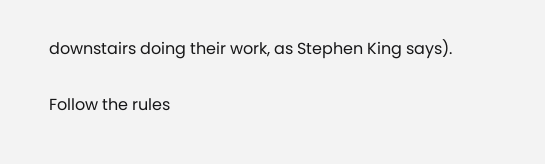downstairs doing their work, as Stephen King says).

Follow the rules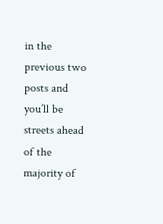in the previous two posts and you’ll be streets ahead of the majority of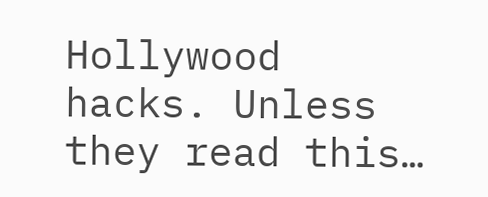Hollywood hacks. Unless they read this…